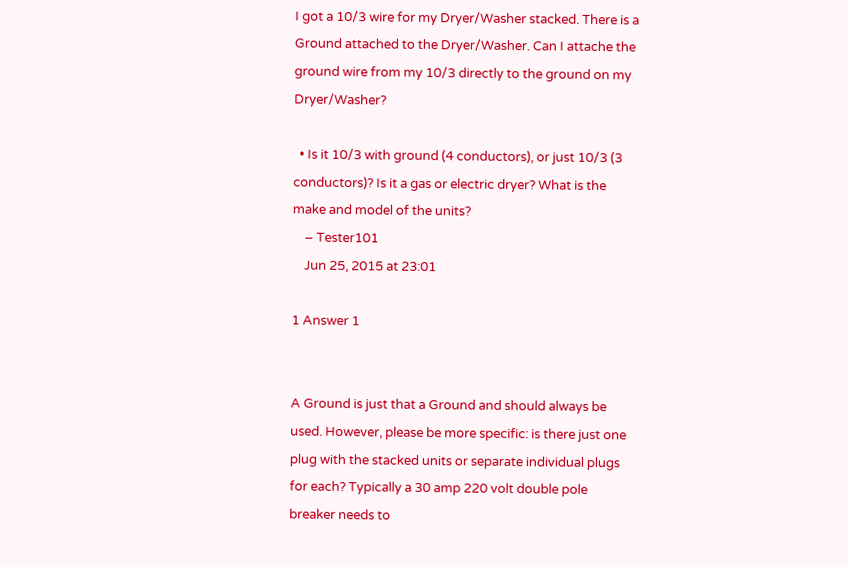I got a 10/3 wire for my Dryer/Washer stacked. There is a Ground attached to the Dryer/Washer. Can I attache the ground wire from my 10/3 directly to the ground on my Dryer/Washer?

  • Is it 10/3 with ground (4 conductors), or just 10/3 (3 conductors)? Is it a gas or electric dryer? What is the make and model of the units?
    – Tester101
    Jun 25, 2015 at 23:01

1 Answer 1


A Ground is just that a Ground and should always be used. However, please be more specific: is there just one plug with the stacked units or separate individual plugs for each? Typically a 30 amp 220 volt double pole breaker needs to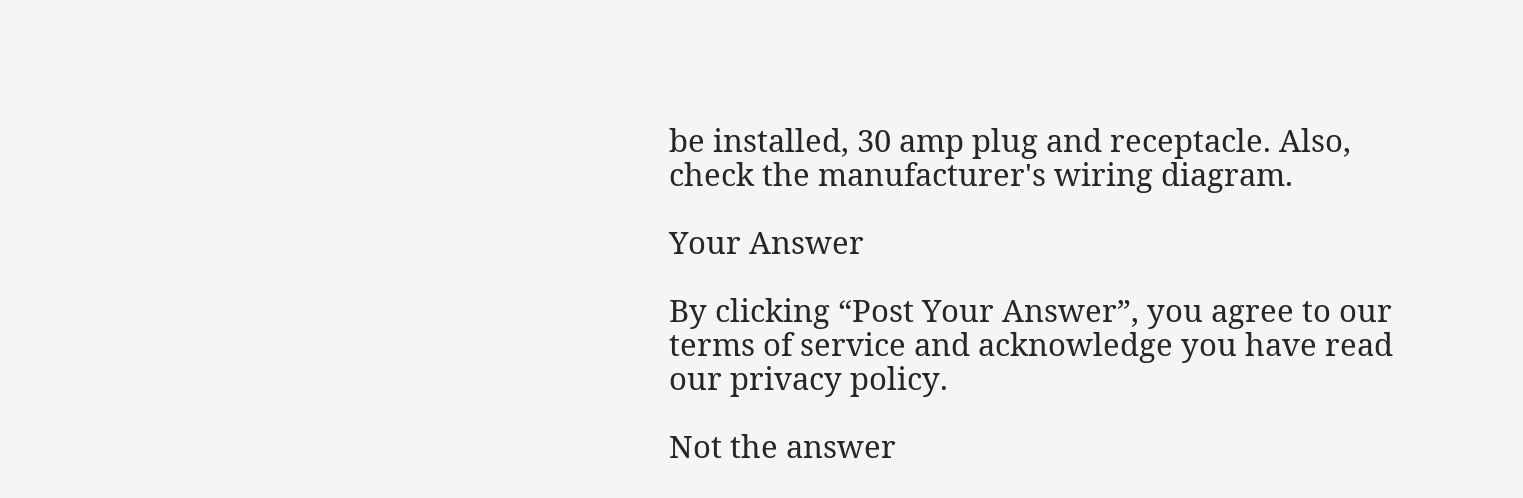be installed, 30 amp plug and receptacle. Also, check the manufacturer's wiring diagram.

Your Answer

By clicking “Post Your Answer”, you agree to our terms of service and acknowledge you have read our privacy policy.

Not the answer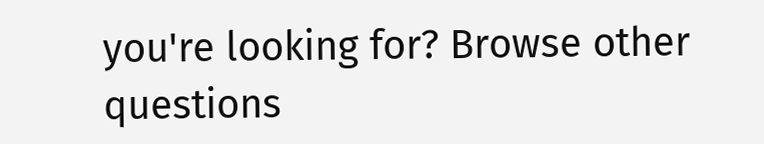you're looking for? Browse other questions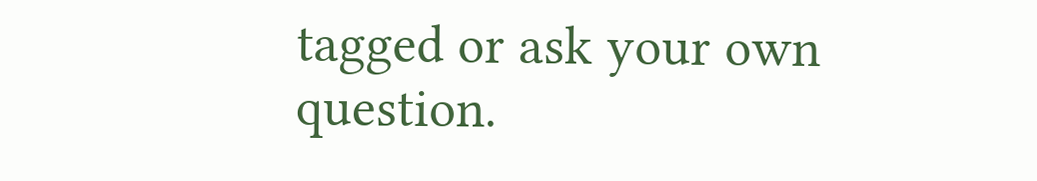tagged or ask your own question.